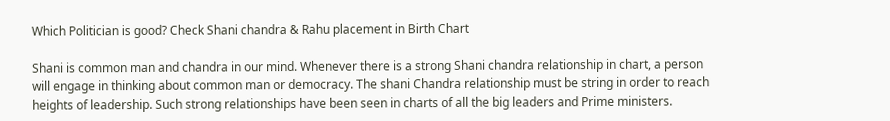Which Politician is good? Check Shani chandra & Rahu placement in Birth Chart

Shani is common man and chandra in our mind. Whenever there is a strong Shani chandra relationship in chart, a person will engage in thinking about common man or democracy. The shani Chandra relationship must be string in order to reach heights of leadership. Such strong relationships have been seen in charts of all the big leaders and Prime ministers.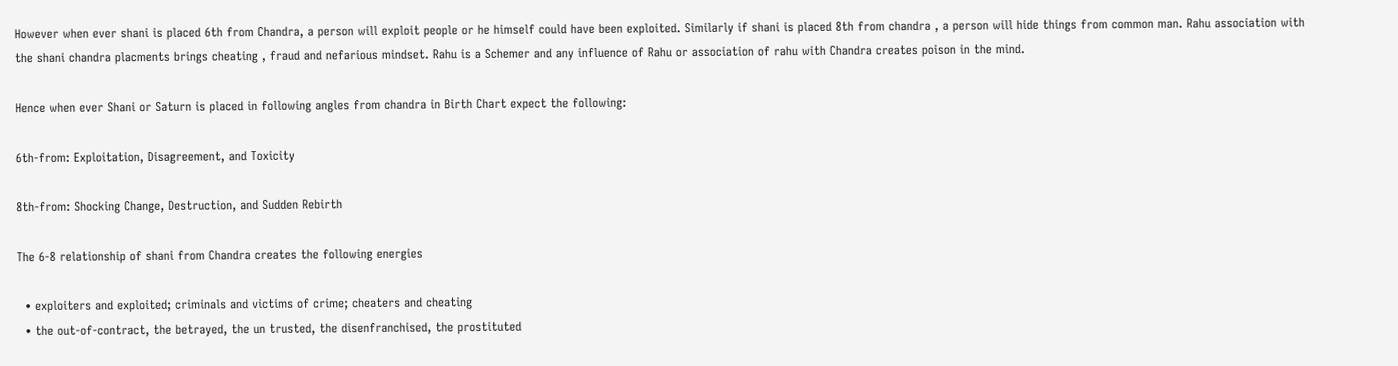However when ever shani is placed 6th from Chandra, a person will exploit people or he himself could have been exploited. Similarly if shani is placed 8th from chandra , a person will hide things from common man. Rahu association with the shani chandra placments brings cheating , fraud and nefarious mindset. Rahu is a Schemer and any influence of Rahu or association of rahu with Chandra creates poison in the mind.

Hence when ever Shani or Saturn is placed in following angles from chandra in Birth Chart expect the following:

6th-from: Exploitation, Disagreement, and Toxicity

8th-from: Shocking Change, Destruction, and Sudden Rebirth

The 6-8 relationship of shani from Chandra creates the following energies

  • exploiters and exploited; criminals and victims of crime; cheaters and cheating
  • the out-of-contract, the betrayed, the un trusted, the disenfranchised, the prostituted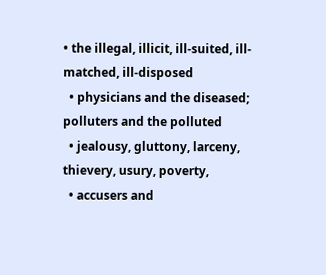• the illegal, illicit, ill-suited, ill-matched, ill-disposed
  • physicians and the diseased; polluters and the polluted
  • jealousy, gluttony, larceny, thievery, usury, poverty,
  • accusers and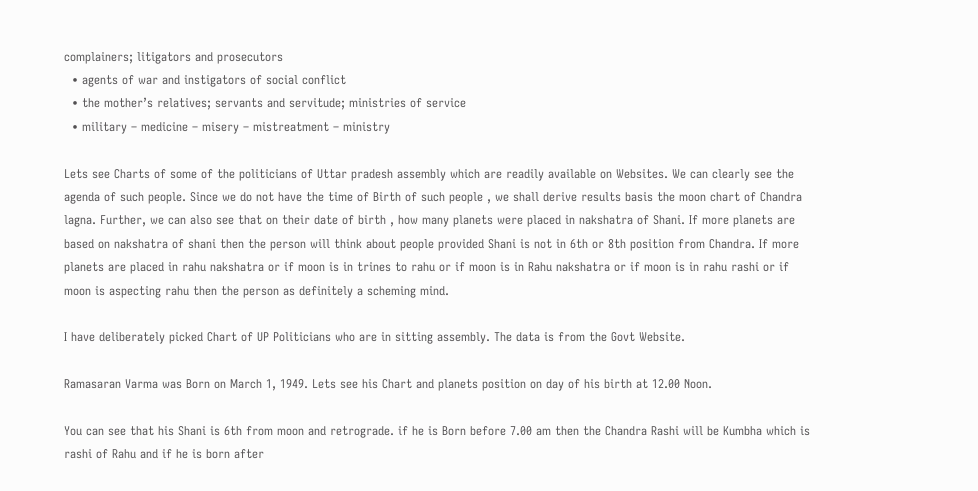complainers; litigators and prosecutors
  • agents of war and instigators of social conflict
  • the mother’s relatives; servants and servitude; ministries of service
  • military – medicine – misery – mistreatment – ministry

Lets see Charts of some of the politicians of Uttar pradesh assembly which are readily available on Websites. We can clearly see the agenda of such people. Since we do not have the time of Birth of such people , we shall derive results basis the moon chart of Chandra lagna. Further, we can also see that on their date of birth , how many planets were placed in nakshatra of Shani. If more planets are based on nakshatra of shani then the person will think about people provided Shani is not in 6th or 8th position from Chandra. If more planets are placed in rahu nakshatra or if moon is in trines to rahu or if moon is in Rahu nakshatra or if moon is in rahu rashi or if moon is aspecting rahu then the person as definitely a scheming mind.

I have deliberately picked Chart of UP Politicians who are in sitting assembly. The data is from the Govt Website.

Ramasaran Varma was Born on March 1, 1949. Lets see his Chart and planets position on day of his birth at 12.00 Noon.

You can see that his Shani is 6th from moon and retrograde. if he is Born before 7.00 am then the Chandra Rashi will be Kumbha which is rashi of Rahu and if he is born after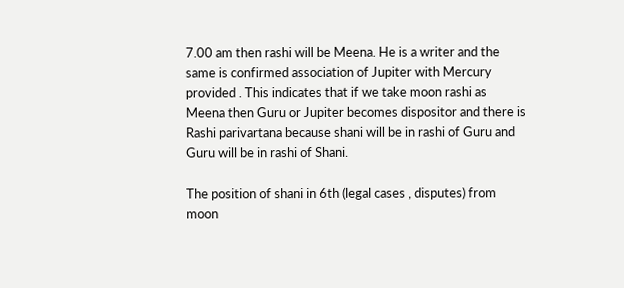7.00 am then rashi will be Meena. He is a writer and the same is confirmed association of Jupiter with Mercury provided . This indicates that if we take moon rashi as Meena then Guru or Jupiter becomes dispositor and there is Rashi parivartana because shani will be in rashi of Guru and Guru will be in rashi of Shani.

The position of shani in 6th (legal cases , disputes) from moon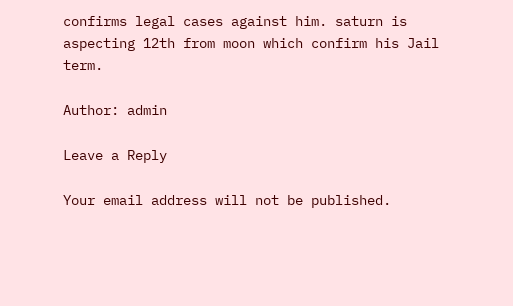confirms legal cases against him. saturn is aspecting 12th from moon which confirm his Jail term.

Author: admin

Leave a Reply

Your email address will not be published.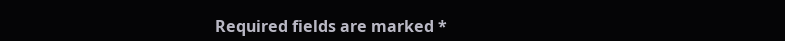Required fields are marked *